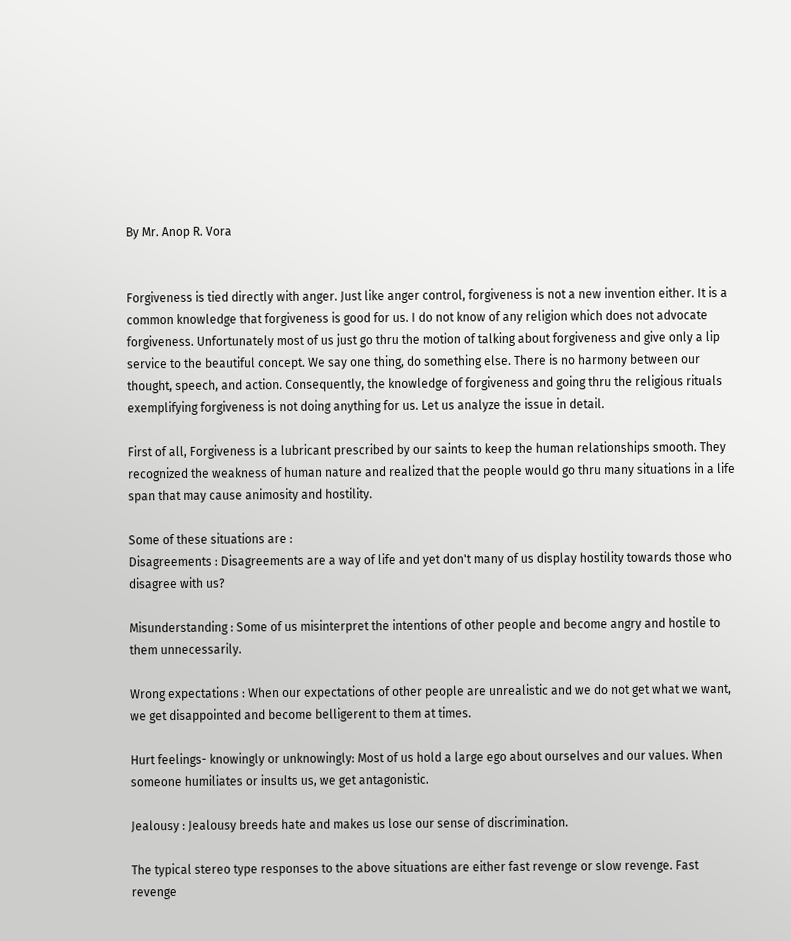By Mr. Anop R. Vora


Forgiveness is tied directly with anger. Just like anger control, forgiveness is not a new invention either. It is a common knowledge that forgiveness is good for us. I do not know of any religion which does not advocate forgiveness. Unfortunately most of us just go thru the motion of talking about forgiveness and give only a lip service to the beautiful concept. We say one thing, do something else. There is no harmony between our thought, speech, and action. Consequently, the knowledge of forgiveness and going thru the religious rituals exemplifying forgiveness is not doing anything for us. Let us analyze the issue in detail.

First of all, Forgiveness is a lubricant prescribed by our saints to keep the human relationships smooth. They recognized the weakness of human nature and realized that the people would go thru many situations in a life span that may cause animosity and hostility.

Some of these situations are :
Disagreements : Disagreements are a way of life and yet don't many of us display hostility towards those who disagree with us?

Misunderstanding : Some of us misinterpret the intentions of other people and become angry and hostile to them unnecessarily.

Wrong expectations : When our expectations of other people are unrealistic and we do not get what we want, we get disappointed and become belligerent to them at times.

Hurt feelings- knowingly or unknowingly: Most of us hold a large ego about ourselves and our values. When someone humiliates or insults us, we get antagonistic.

Jealousy : Jealousy breeds hate and makes us lose our sense of discrimination.

The typical stereo type responses to the above situations are either fast revenge or slow revenge. Fast revenge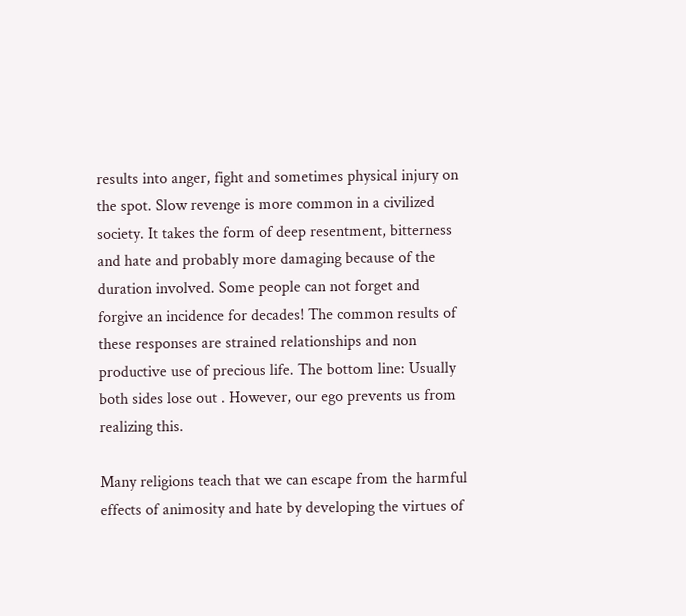results into anger, fight and sometimes physical injury on the spot. Slow revenge is more common in a civilized society. It takes the form of deep resentment, bitterness and hate and probably more damaging because of the duration involved. Some people can not forget and forgive an incidence for decades! The common results of these responses are strained relationships and non productive use of precious life. The bottom line: Usually both sides lose out . However, our ego prevents us from realizing this.

Many religions teach that we can escape from the harmful effects of animosity and hate by developing the virtues of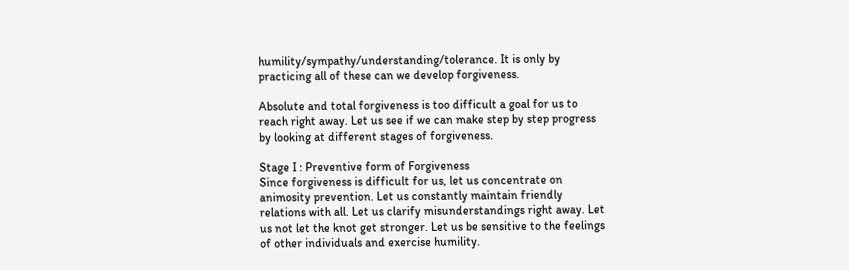humility/sympathy/understanding/tolerance. It is only by practicing all of these can we develop forgiveness.

Absolute and total forgiveness is too difficult a goal for us to reach right away. Let us see if we can make step by step progress by looking at different stages of forgiveness.

Stage I : Preventive form of Forgiveness
Since forgiveness is difficult for us, let us concentrate on animosity prevention. Let us constantly maintain friendly relations with all. Let us clarify misunderstandings right away. Let us not let the knot get stronger. Let us be sensitive to the feelings of other individuals and exercise humility.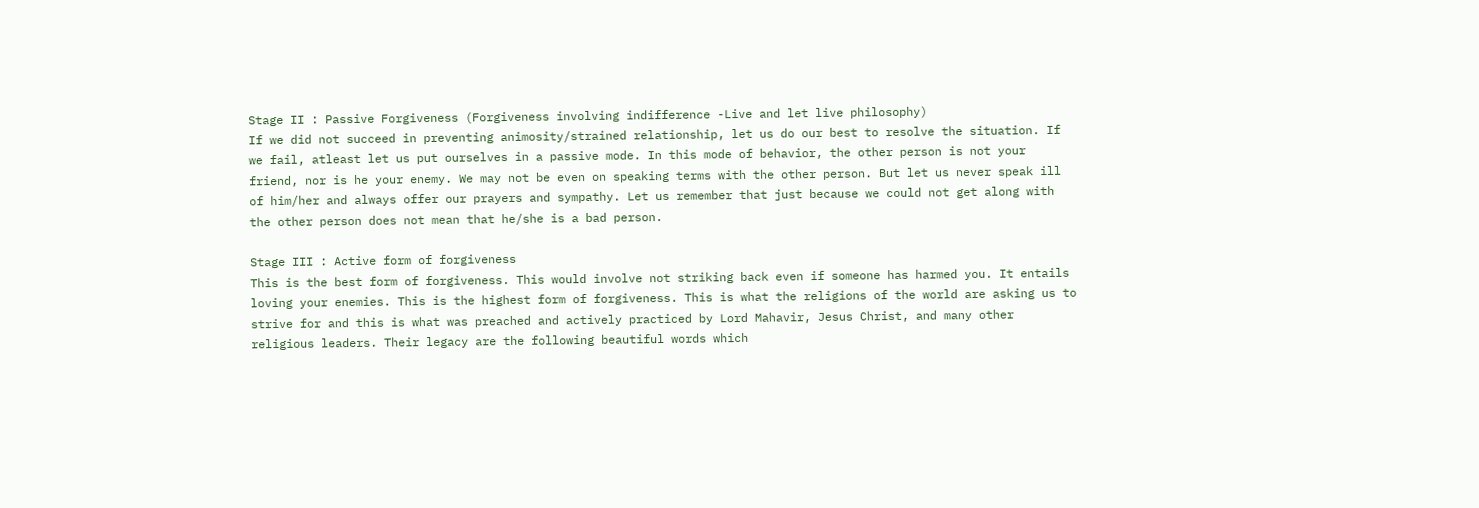Stage II : Passive Forgiveness (Forgiveness involving indifference -Live and let live philosophy)
If we did not succeed in preventing animosity/strained relationship, let us do our best to resolve the situation. If we fail, atleast let us put ourselves in a passive mode. In this mode of behavior, the other person is not your friend, nor is he your enemy. We may not be even on speaking terms with the other person. But let us never speak ill of him/her and always offer our prayers and sympathy. Let us remember that just because we could not get along with the other person does not mean that he/she is a bad person.

Stage III : Active form of forgiveness
This is the best form of forgiveness. This would involve not striking back even if someone has harmed you. It entails loving your enemies. This is the highest form of forgiveness. This is what the religions of the world are asking us to strive for and this is what was preached and actively practiced by Lord Mahavir, Jesus Christ, and many other religious leaders. Their legacy are the following beautiful words which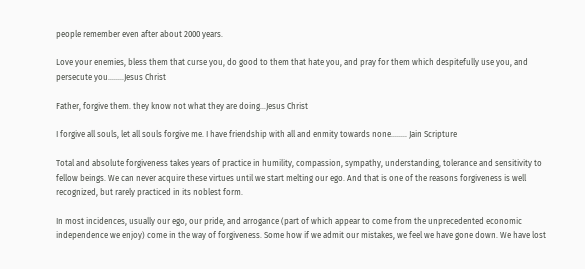people remember even after about 2000 years.

Love your enemies, bless them that curse you, do good to them that hate you, and pray for them which despitefully use you, and persecute you........Jesus Christ

Father, forgive them. they know not what they are doing...Jesus Christ

I forgive all souls, let all souls forgive me. I have friendship with all and enmity towards none........ Jain Scripture

Total and absolute forgiveness takes years of practice in humility, compassion, sympathy, understanding, tolerance and sensitivity to fellow beings. We can never acquire these virtues until we start melting our ego. And that is one of the reasons forgiveness is well recognized, but rarely practiced in its noblest form.

In most incidences, usually our ego, our pride, and arrogance (part of which appear to come from the unprecedented economic independence we enjoy) come in the way of forgiveness. Some how if we admit our mistakes, we feel we have gone down. We have lost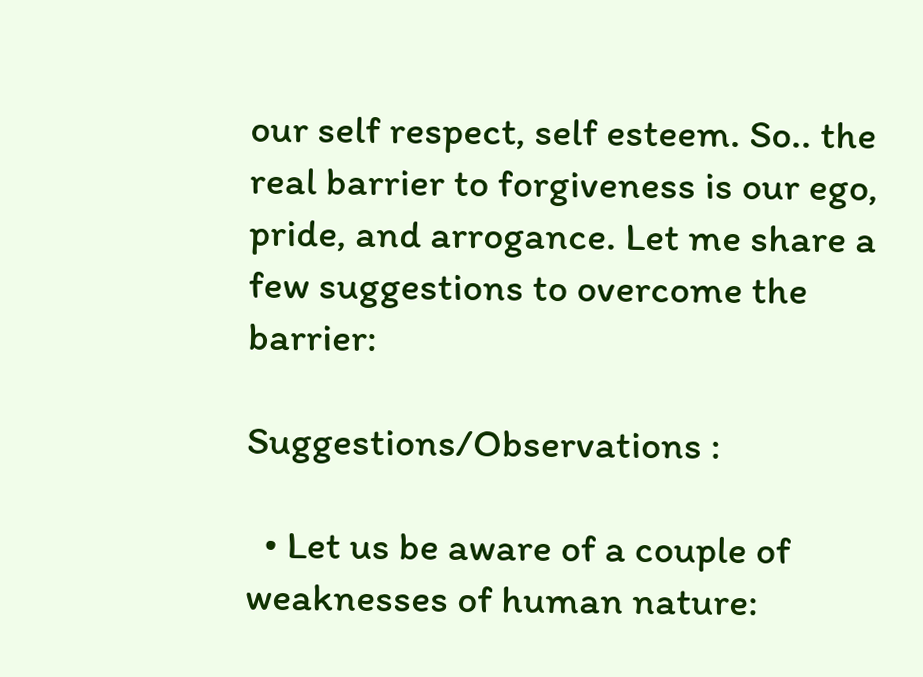our self respect, self esteem. So.. the real barrier to forgiveness is our ego, pride, and arrogance. Let me share a few suggestions to overcome the barrier:

Suggestions/Observations :

  • Let us be aware of a couple of weaknesses of human nature: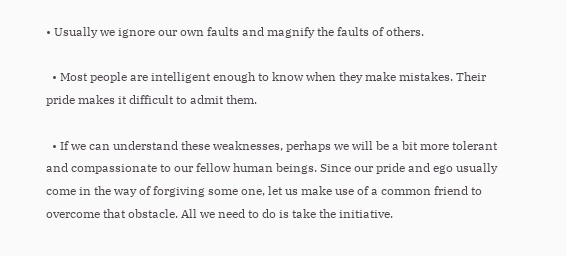• Usually we ignore our own faults and magnify the faults of others.

  • Most people are intelligent enough to know when they make mistakes. Their pride makes it difficult to admit them.

  • If we can understand these weaknesses, perhaps we will be a bit more tolerant and compassionate to our fellow human beings. Since our pride and ego usually come in the way of forgiving some one, let us make use of a common friend to overcome that obstacle. All we need to do is take the initiative.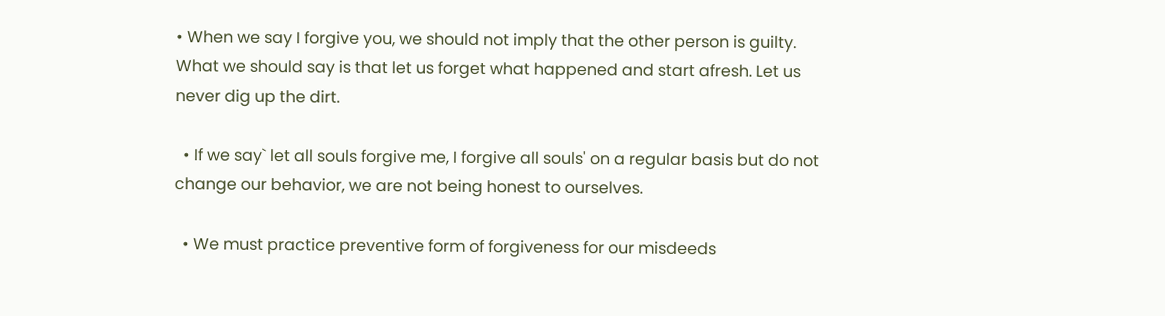• When we say I forgive you, we should not imply that the other person is guilty. What we should say is that let us forget what happened and start afresh. Let us never dig up the dirt.

  • If we say` let all souls forgive me, I forgive all souls' on a regular basis but do not change our behavior, we are not being honest to ourselves.

  • We must practice preventive form of forgiveness for our misdeeds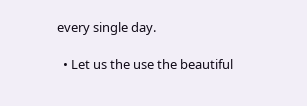every single day.

  • Let us the use the beautiful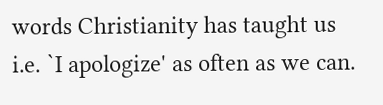words Christianity has taught us i.e. `I apologize' as often as we can.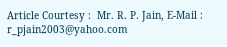Article Courtesy :  Mr. R. P. Jain, E-Mail : r_pjain2003@yahoo.com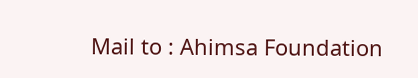Mail to : Ahimsa Foundation